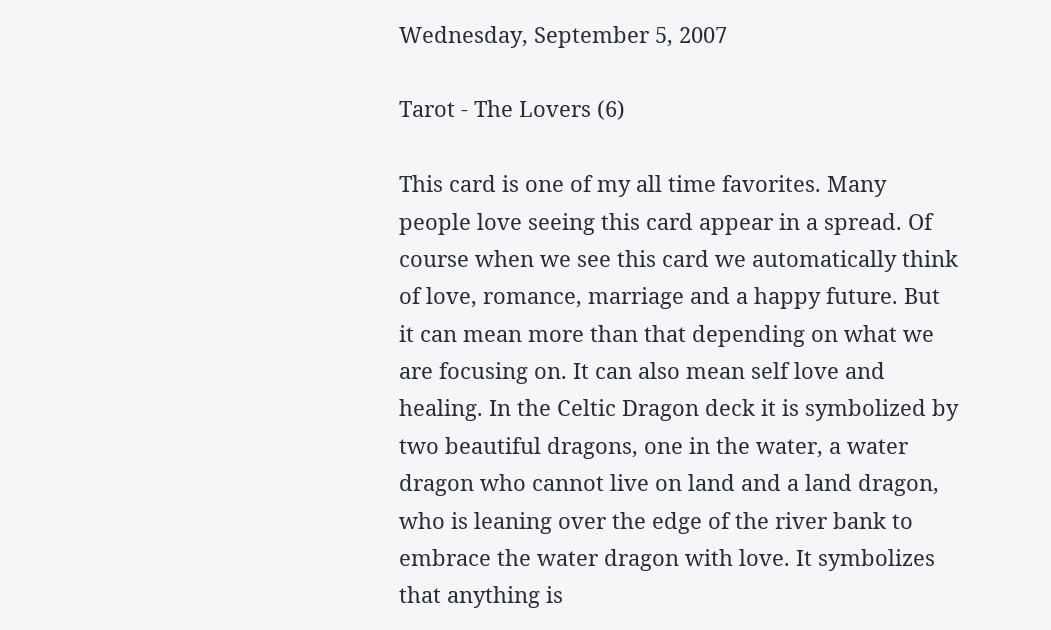Wednesday, September 5, 2007

Tarot - The Lovers (6)

This card is one of my all time favorites. Many people love seeing this card appear in a spread. Of course when we see this card we automatically think of love, romance, marriage and a happy future. But it can mean more than that depending on what we are focusing on. It can also mean self love and healing. In the Celtic Dragon deck it is symbolized by two beautiful dragons, one in the water, a water dragon who cannot live on land and a land dragon, who is leaning over the edge of the river bank to embrace the water dragon with love. It symbolizes that anything is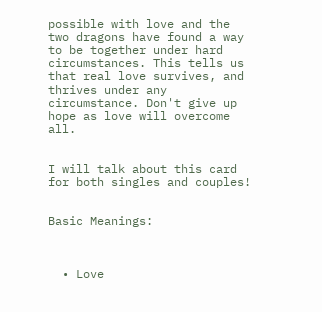possible with love and the two dragons have found a way to be together under hard circumstances. This tells us that real love survives, and thrives under any circumstance. Don't give up hope as love will overcome all.


I will talk about this card for both singles and couples!


Basic Meanings:



  • Love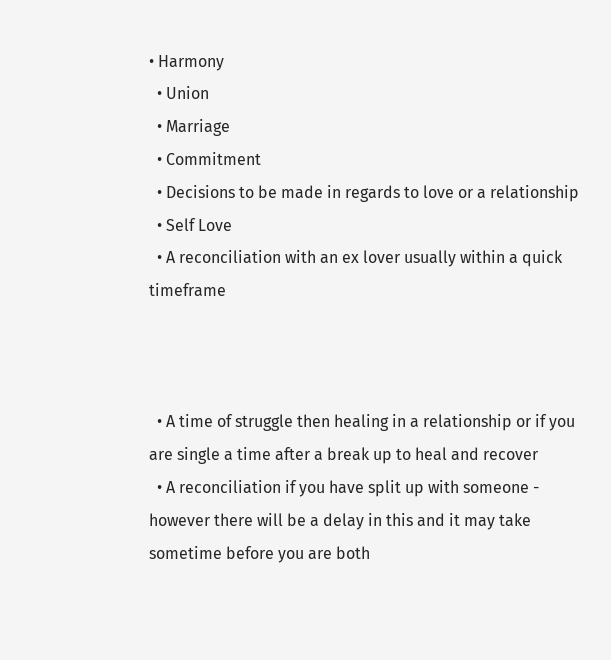• Harmony
  • Union
  • Marriage
  • Commitment
  • Decisions to be made in regards to love or a relationship
  • Self Love
  • A reconciliation with an ex lover usually within a quick timeframe



  • A time of struggle then healing in a relationship or if you are single a time after a break up to heal and recover
  • A reconciliation if you have split up with someone - however there will be a delay in this and it may take sometime before you are both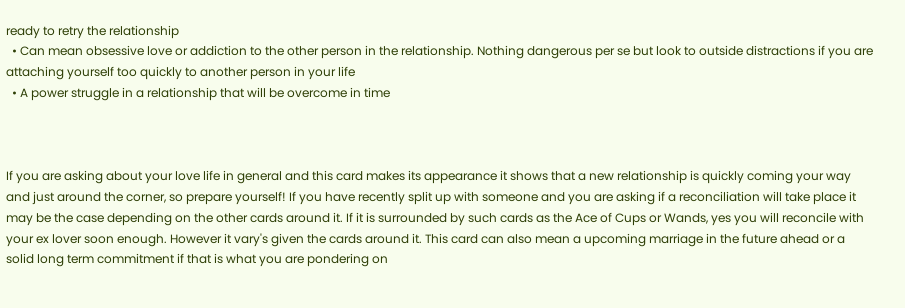ready to retry the relationship
  • Can mean obsessive love or addiction to the other person in the relationship. Nothing dangerous per se but look to outside distractions if you are attaching yourself too quickly to another person in your life
  • A power struggle in a relationship that will be overcome in time



If you are asking about your love life in general and this card makes its appearance it shows that a new relationship is quickly coming your way and just around the corner, so prepare yourself! If you have recently split up with someone and you are asking if a reconciliation will take place it may be the case depending on the other cards around it. If it is surrounded by such cards as the Ace of Cups or Wands, yes you will reconcile with your ex lover soon enough. However it vary's given the cards around it. This card can also mean a upcoming marriage in the future ahead or a solid long term commitment if that is what you are pondering on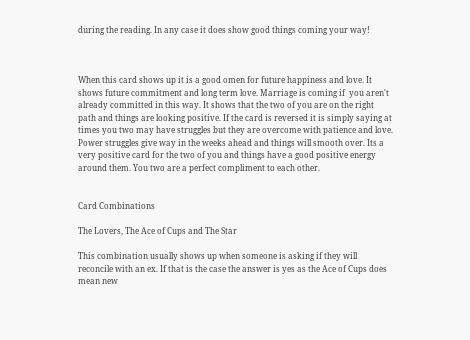during the reading. In any case it does show good things coming your way!



When this card shows up it is a good omen for future happiness and love. It shows future commitment and long term love. Marriage is coming if  you aren't already committed in this way. It shows that the two of you are on the right path and things are looking positive. If the card is reversed it is simply saying at times you two may have struggles but they are overcome with patience and love. Power struggles give way in the weeks ahead and things will smooth over. Its a very positive card for the two of you and things have a good positive energy around them. You two are a perfect compliment to each other.


Card Combinations

The Lovers, The Ace of Cups and The Star

This combination usually shows up when someone is asking if they will reconcile with an ex. If that is the case the answer is yes as the Ace of Cups does mean new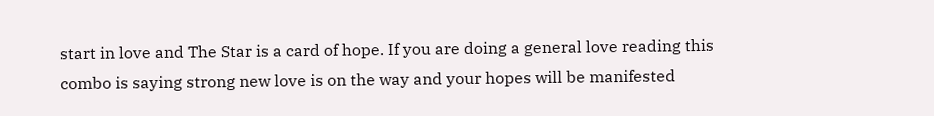start in love and The Star is a card of hope. If you are doing a general love reading this combo is saying strong new love is on the way and your hopes will be manifested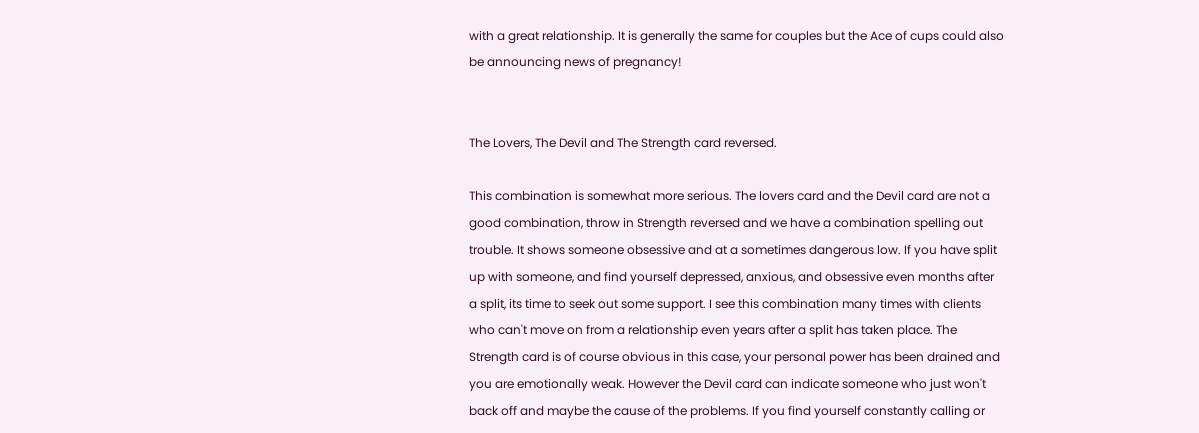with a great relationship. It is generally the same for couples but the Ace of cups could also be announcing news of pregnancy!


The Lovers, The Devil and The Strength card reversed.

This combination is somewhat more serious. The lovers card and the Devil card are not a good combination, throw in Strength reversed and we have a combination spelling out trouble. It shows someone obsessive and at a sometimes dangerous low. If you have split up with someone, and find yourself depressed, anxious, and obsessive even months after a split, its time to seek out some support. I see this combination many times with clients who can't move on from a relationship even years after a split has taken place. The Strength card is of course obvious in this case, your personal power has been drained and you are emotionally weak. However the Devil card can indicate someone who just won't back off and maybe the cause of the problems. If you find yourself constantly calling or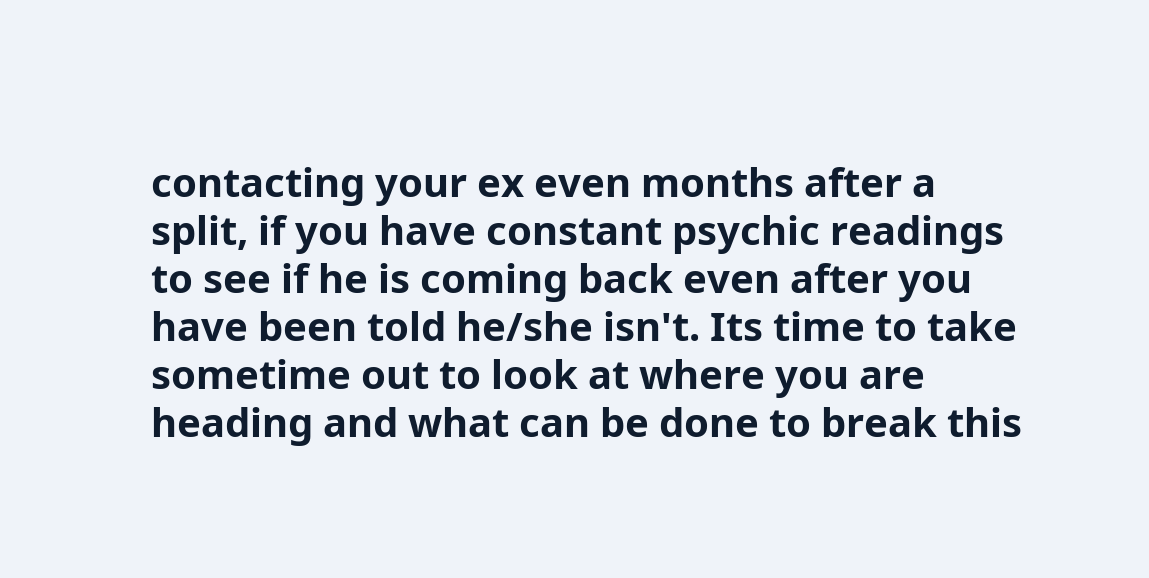contacting your ex even months after a split, if you have constant psychic readings to see if he is coming back even after you have been told he/she isn't. Its time to take sometime out to look at where you are heading and what can be done to break this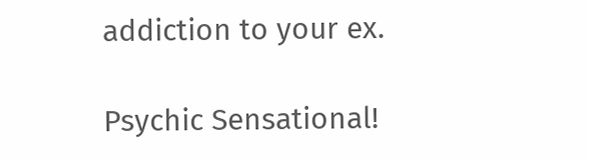addiction to your ex.

Psychic Sensational!